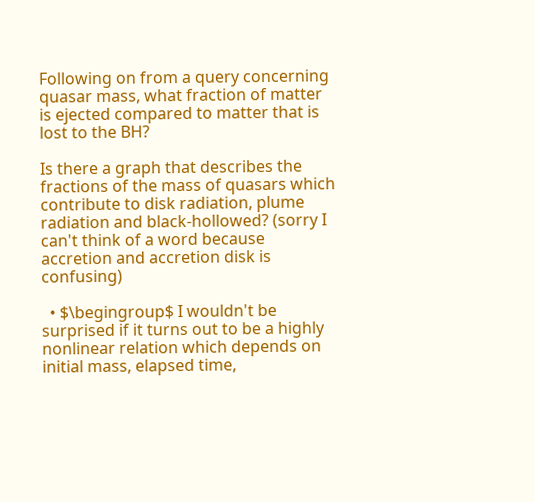Following on from a query concerning quasar mass, what fraction of matter is ejected compared to matter that is lost to the BH?

Is there a graph that describes the fractions of the mass of quasars which contribute to disk radiation, plume radiation and black-hollowed? (sorry I can't think of a word because accretion and accretion disk is confusing)

  • $\begingroup$ I wouldn't be surprised if it turns out to be a highly nonlinear relation which depends on initial mass, elapsed time,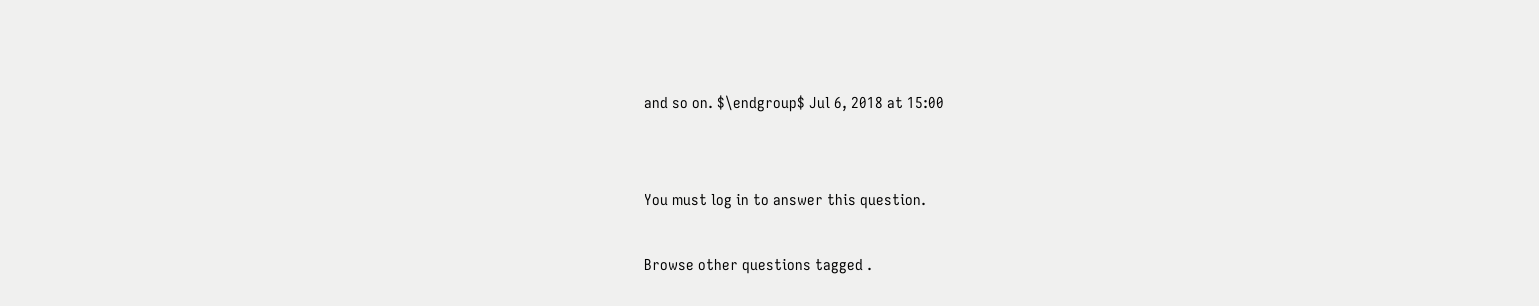and so on. $\endgroup$ Jul 6, 2018 at 15:00


You must log in to answer this question.

Browse other questions tagged .